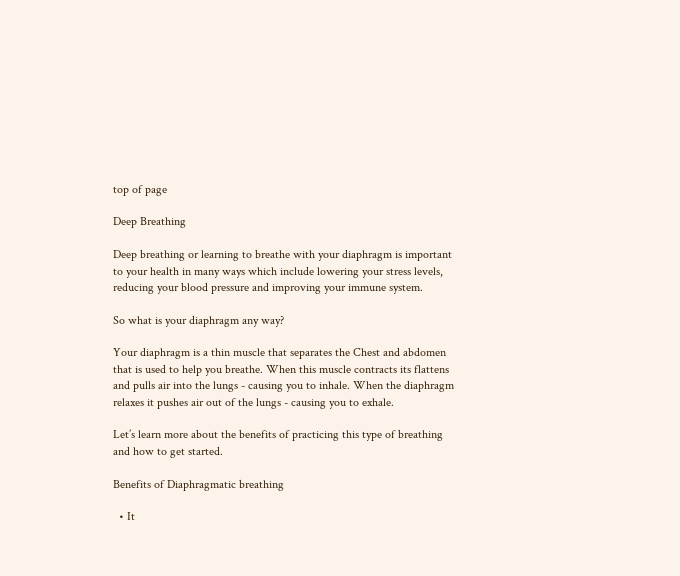top of page

Deep Breathing

Deep breathing or learning to breathe with your diaphragm is important to your health in many ways which include lowering your stress levels, reducing your blood pressure and improving your immune system.

So what is your diaphragm any way?

Your diaphragm is a thin muscle that separates the Chest and abdomen that is used to help you breathe. When this muscle contracts its flattens and pulls air into the lungs - causing you to inhale. When the diaphragm relaxes it pushes air out of the lungs - causing you to exhale.

Let’s learn more about the benefits of practicing this type of breathing and how to get started.

Benefits of Diaphragmatic breathing

  • It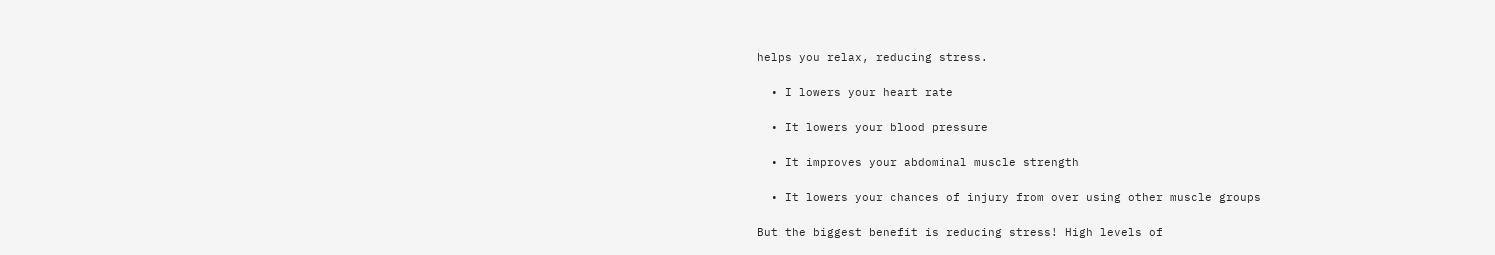helps you relax, reducing stress.

  • I lowers your heart rate

  • It lowers your blood pressure

  • It improves your abdominal muscle strength

  • It lowers your chances of injury from over using other muscle groups

But the biggest benefit is reducing stress! High levels of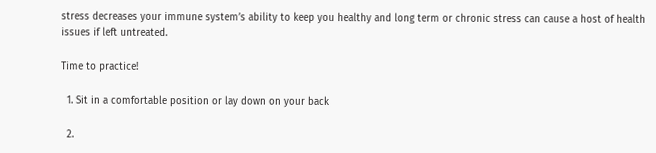stress decreases your immune system’s ability to keep you healthy and long term or chronic stress can cause a host of health issues if left untreated.

Time to practice!

  1. Sit in a comfortable position or lay down on your back

  2.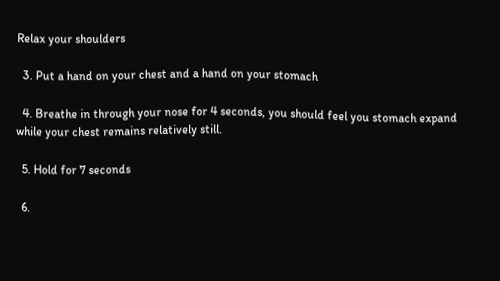Relax your shoulders

  3. Put a hand on your chest and a hand on your stomach

  4. Breathe in through your nose for 4 seconds, you should feel you stomach expand while your chest remains relatively still.

  5. Hold for 7 seconds

  6.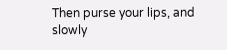Then purse your lips, and slowly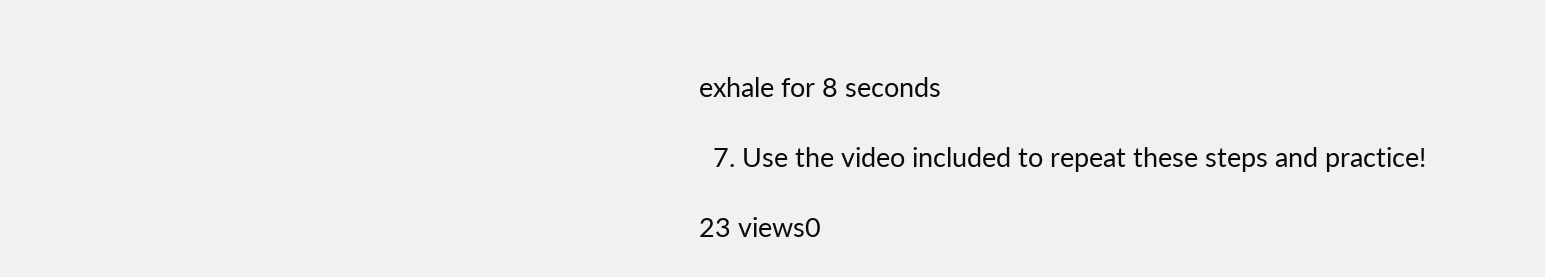exhale for 8 seconds

  7. Use the video included to repeat these steps and practice!

23 views0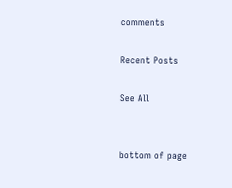comments

Recent Posts

See All


bottom of page